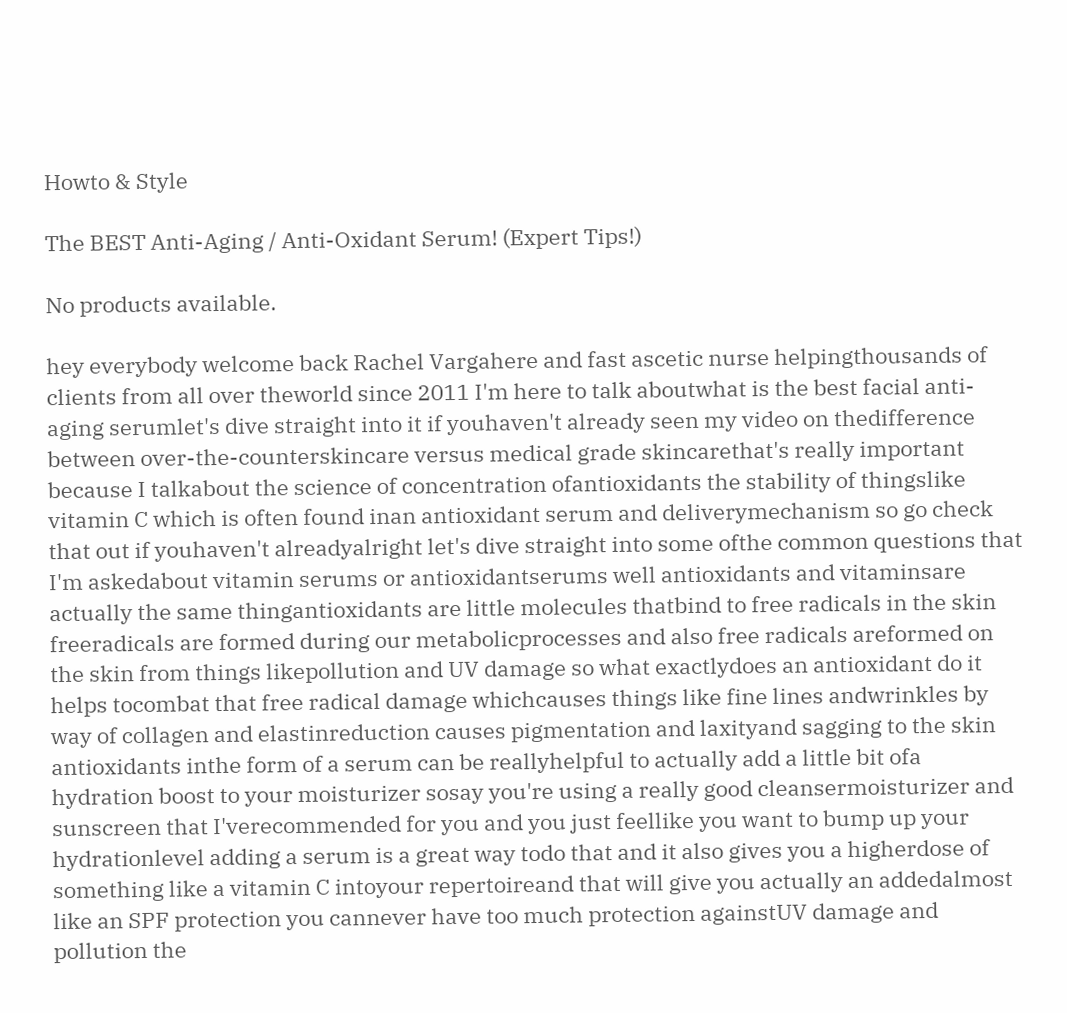Howto & Style

The BEST Anti-Aging / Anti-Oxidant Serum! (Expert Tips!)

No products available.

hey everybody welcome back Rachel Vargahere and fast ascetic nurse helpingthousands of clients from all over theworld since 2011 I'm here to talk aboutwhat is the best facial anti-aging serumlet's dive straight into it if youhaven't already seen my video on thedifference between over-the-counterskincare versus medical grade skincarethat's really important because I talkabout the science of concentration ofantioxidants the stability of thingslike vitamin C which is often found inan antioxidant serum and deliverymechanism so go check that out if youhaven't alreadyalright let's dive straight into some ofthe common questions that I'm askedabout vitamin serums or antioxidantserums well antioxidants and vitaminsare actually the same thingantioxidants are little molecules thatbind to free radicals in the skin freeradicals are formed during our metabolicprocesses and also free radicals areformed on the skin from things likepollution and UV damage so what exactlydoes an antioxidant do it helps tocombat that free radical damage whichcauses things like fine lines andwrinkles by way of collagen and elastinreduction causes pigmentation and laxityand sagging to the skin antioxidants inthe form of a serum can be reallyhelpful to actually add a little bit ofa hydration boost to your moisturizer sosay you're using a really good cleansermoisturizer and sunscreen that I'verecommended for you and you just feellike you want to bump up your hydrationlevel adding a serum is a great way todo that and it also gives you a higherdose of something like a vitamin C intoyour repertoireand that will give you actually an addedalmost like an SPF protection you cannever have too much protection againstUV damage and pollution the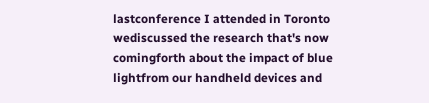lastconference I attended in Toronto wediscussed the research that's now comingforth about the impact of blue lightfrom our handheld devices and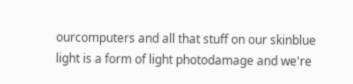ourcomputers and all that stuff on our skinblue light is a form of light photodamage and we're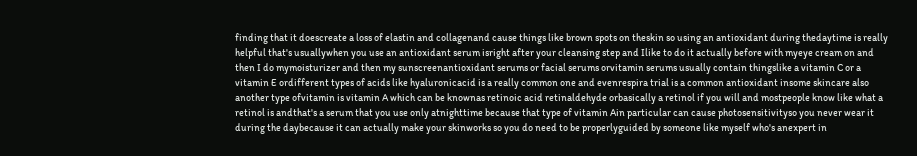finding that it doescreate a loss of elastin and collagenand cause things like brown spots on theskin so using an antioxidant during thedaytime is really helpful that's usuallywhen you use an antioxidant serum isright after your cleansing step and Ilike to do it actually before with myeye cream on and then I do mymoisturizer and then my sunscreenantioxidant serums or facial serums orvitamin serums usually contain thingslike a vitamin C or a vitamin E ordifferent types of acids like hyaluronicacid is a really common one and evenrespira trial is a common antioxidant insome skincare also another type ofvitamin is vitamin A which can be knownas retinoic acid retinaldehyde orbasically a retinol if you will and mostpeople know like what a retinol is andthat's a serum that you use only atnighttime because that type of vitamin Ain particular can cause photosensitivityso you never wear it during the daybecause it can actually make your skinworks so you do need to be properlyguided by someone like myself who's anexpert in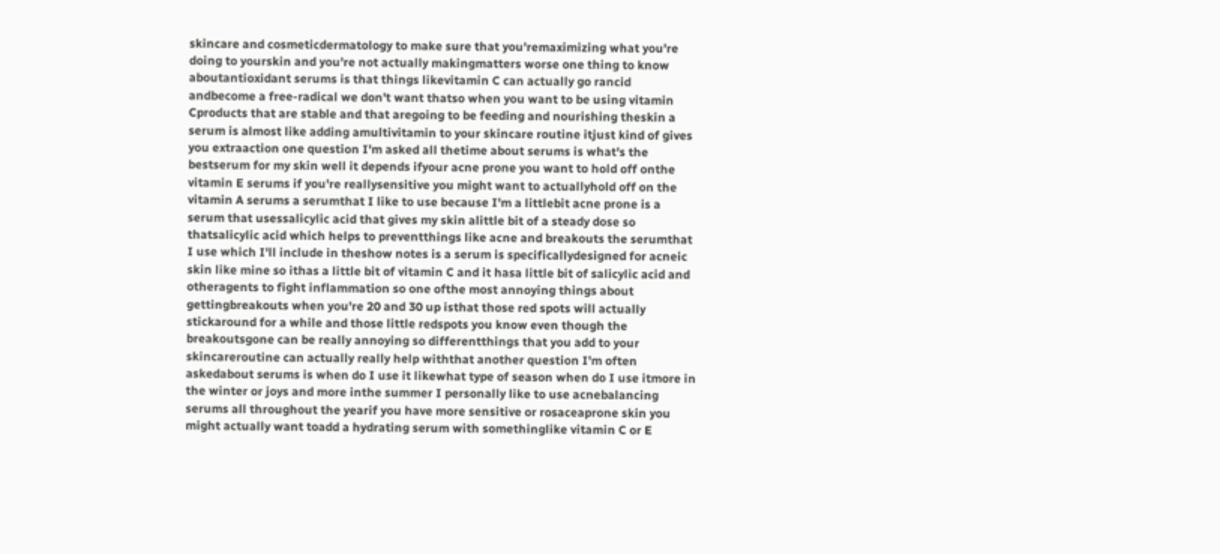skincare and cosmeticdermatology to make sure that you'remaximizing what you're doing to yourskin and you're not actually makingmatters worse one thing to know aboutantioxidant serums is that things likevitamin C can actually go rancid andbecome a free-radical we don't want thatso when you want to be using vitamin Cproducts that are stable and that aregoing to be feeding and nourishing theskin a serum is almost like adding amultivitamin to your skincare routine itjust kind of gives you extraaction one question I'm asked all thetime about serums is what's the bestserum for my skin well it depends ifyour acne prone you want to hold off onthe vitamin E serums if you're reallysensitive you might want to actuallyhold off on the vitamin A serums a serumthat I like to use because I'm a littlebit acne prone is a serum that usessalicylic acid that gives my skin alittle bit of a steady dose so thatsalicylic acid which helps to preventthings like acne and breakouts the serumthat I use which I'll include in theshow notes is a serum is specificallydesigned for acneic skin like mine so ithas a little bit of vitamin C and it hasa little bit of salicylic acid and otheragents to fight inflammation so one ofthe most annoying things about gettingbreakouts when you're 20 and 30 up isthat those red spots will actually stickaround for a while and those little redspots you know even though the breakoutsgone can be really annoying so differentthings that you add to your skincareroutine can actually really help withthat another question I'm often askedabout serums is when do I use it likewhat type of season when do I use itmore in the winter or joys and more inthe summer I personally like to use acnebalancing serums all throughout the yearif you have more sensitive or rosaceaprone skin you might actually want toadd a hydrating serum with somethinglike vitamin C or E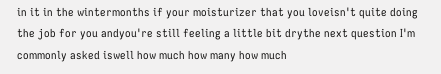in it in the wintermonths if your moisturizer that you loveisn't quite doing the job for you andyou're still feeling a little bit drythe next question I'm commonly asked iswell how much how many how much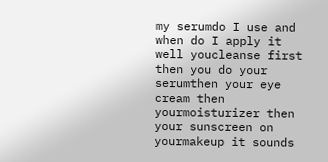my serumdo I use and when do I apply it well youcleanse first then you do your serumthen your eye cream then yourmoisturizer then your sunscreen on yourmakeup it sounds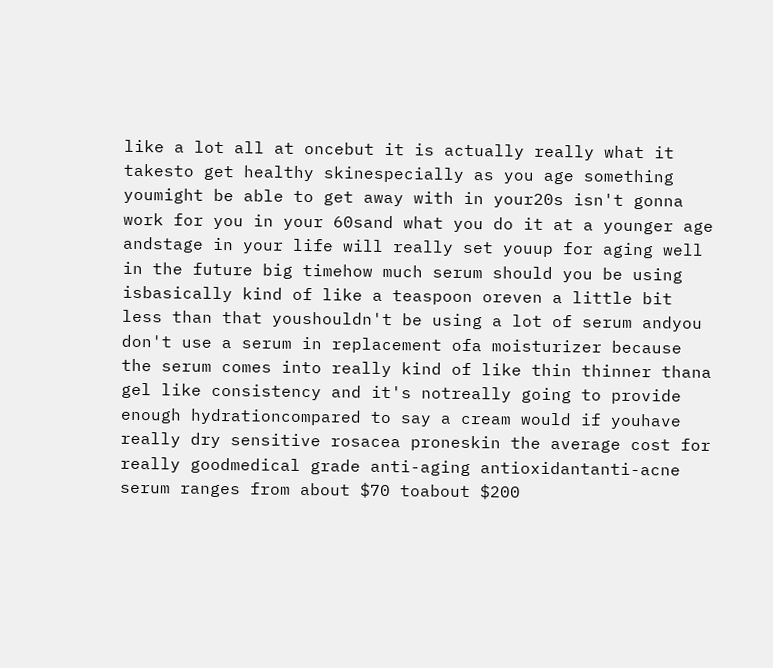like a lot all at oncebut it is actually really what it takesto get healthy skinespecially as you age something youmight be able to get away with in your20s isn't gonna work for you in your 60sand what you do it at a younger age andstage in your life will really set youup for aging well in the future big timehow much serum should you be using isbasically kind of like a teaspoon oreven a little bit less than that youshouldn't be using a lot of serum andyou don't use a serum in replacement ofa moisturizer because the serum comes into really kind of like thin thinner thana gel like consistency and it's notreally going to provide enough hydrationcompared to say a cream would if youhave really dry sensitive rosacea proneskin the average cost for really goodmedical grade anti-aging antioxidantanti-acne serum ranges from about $70 toabout $200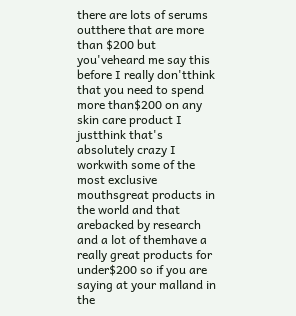there are lots of serums outthere that are more than $200 but you'veheard me say this before I really don'tthink that you need to spend more than$200 on any skin care product I justthink that's absolutely crazy I workwith some of the most exclusive mouthsgreat products in the world and that arebacked by research and a lot of themhave a really great products for under$200 so if you are saying at your malland in the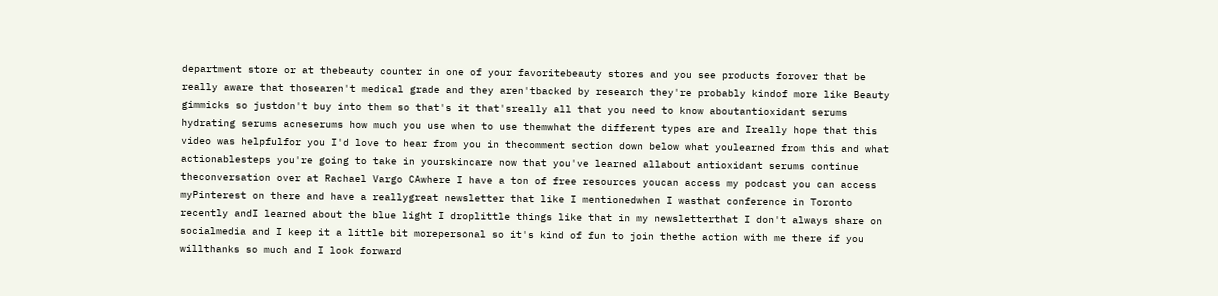department store or at thebeauty counter in one of your favoritebeauty stores and you see products forover that be really aware that thosearen't medical grade and they aren'tbacked by research they're probably kindof more like Beauty gimmicks so justdon't buy into them so that's it that'sreally all that you need to know aboutantioxidant serums hydrating serums acneserums how much you use when to use themwhat the different types are and Ireally hope that this video was helpfulfor you I'd love to hear from you in thecomment section down below what youlearned from this and what actionablesteps you're going to take in yourskincare now that you've learned allabout antioxidant serums continue theconversation over at Rachael Vargo CAwhere I have a ton of free resources youcan access my podcast you can access myPinterest on there and have a reallygreat newsletter that like I mentionedwhen I wasthat conference in Toronto recently andI learned about the blue light I droplittle things like that in my newsletterthat I don't always share on socialmedia and I keep it a little bit morepersonal so it's kind of fun to join thethe action with me there if you willthanks so much and I look forward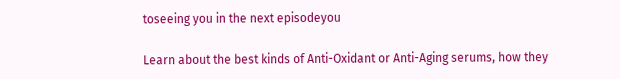toseeing you in the next episodeyou

Learn about the best kinds of Anti-Oxidant or Anti-Aging serums, how they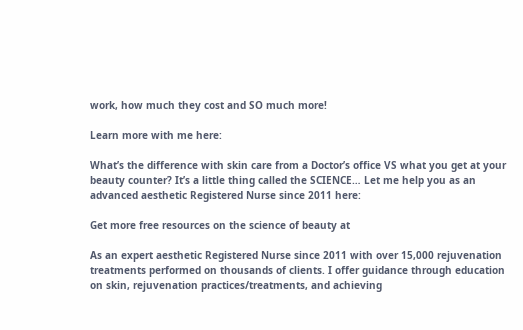work, how much they cost and SO much more!

Learn more with me here:

What’s the difference with skin care from a Doctor’s office VS what you get at your beauty counter? It’s a little thing called the SCIENCE… Let me help you as an advanced aesthetic Registered Nurse since 2011 here:

Get more free resources on the science of beauty at

As an expert aesthetic Registered Nurse since 2011 with over 15,000 rejuvenation treatments performed on thousands of clients. I offer guidance through education on skin, rejuvenation practices/treatments, and achieving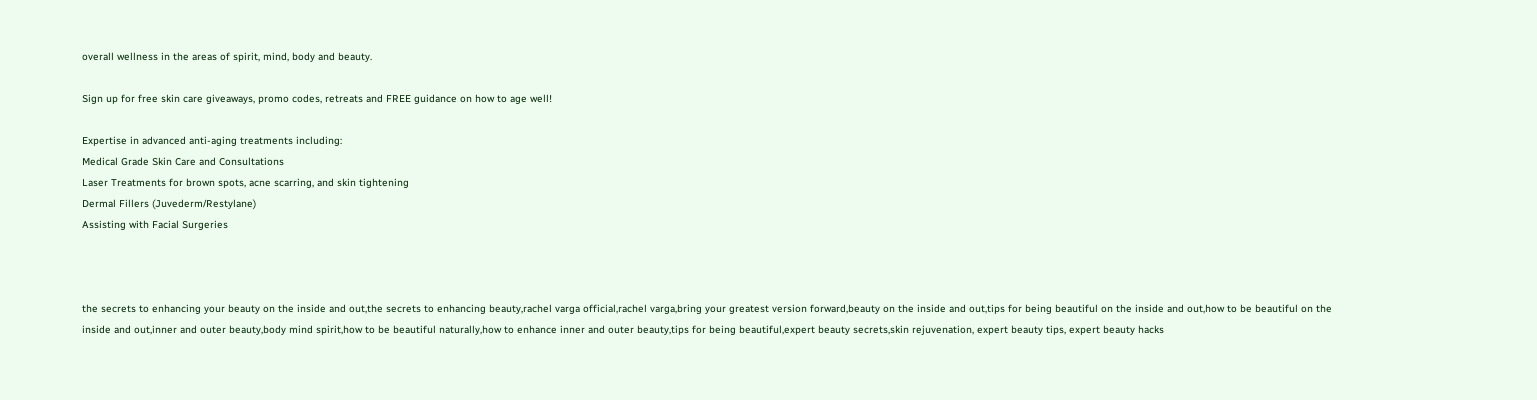overall wellness in the areas of spirit, mind, body and beauty.

Sign up for free skin care giveaways, promo codes, retreats and FREE guidance on how to age well!

Expertise in advanced anti-aging treatments including:
Medical Grade Skin Care and Consultations
Laser Treatments for brown spots, acne scarring, and skin tightening
Dermal Fillers (Juvederm/Restylane)
Assisting with Facial Surgeries



the secrets to enhancing your beauty on the inside and out,the secrets to enhancing beauty,rachel varga official,rachel varga,bring your greatest version forward,beauty on the inside and out,tips for being beautiful on the inside and out,how to be beautiful on the inside and out,inner and outer beauty,body mind spirit,how to be beautiful naturally,how to enhance inner and outer beauty,tips for being beautiful,expert beauty secrets,skin rejuvenation, expert beauty tips, expert beauty hacks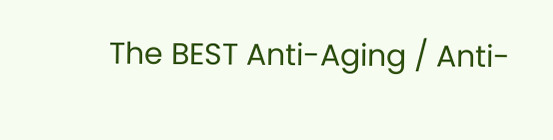The BEST Anti-Aging / Anti-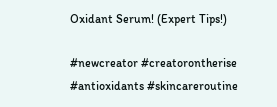Oxidant Serum! (Expert Tips!)

#newcreator #creatorontherise #antioxidants #skincareroutine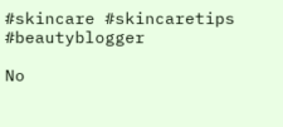#skincare #skincaretips #beautyblogger

No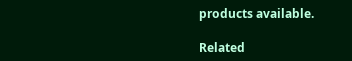products available.

Related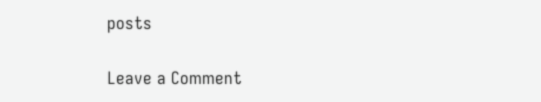posts

Leave a Comment